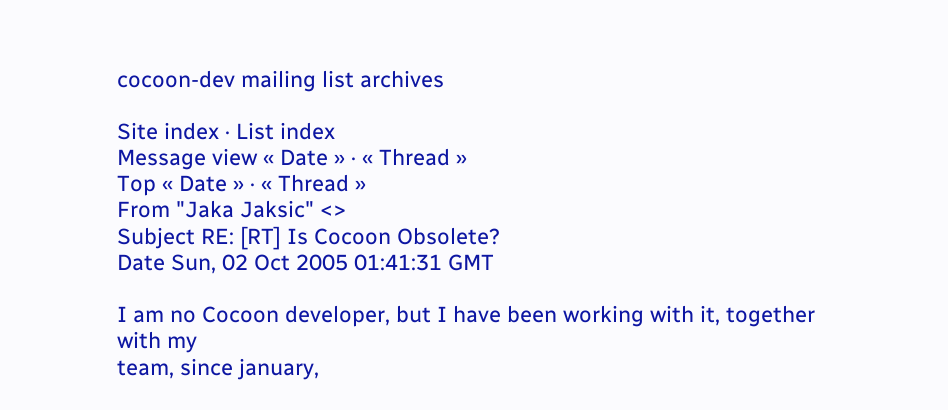cocoon-dev mailing list archives

Site index · List index
Message view « Date » · « Thread »
Top « Date » · « Thread »
From "Jaka Jaksic" <>
Subject RE: [RT] Is Cocoon Obsolete?
Date Sun, 02 Oct 2005 01:41:31 GMT

I am no Cocoon developer, but I have been working with it, together with my
team, since january,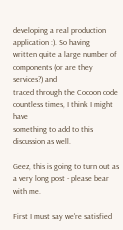developing a real production application :). So having
written quite a large number of components (or are they services?) and
traced through the Cocoon code countless times, I think I might have
something to add to this discussion as well.

Geez, this is going to turn out as a very long post - please bear with me.

First I must say we're satisfied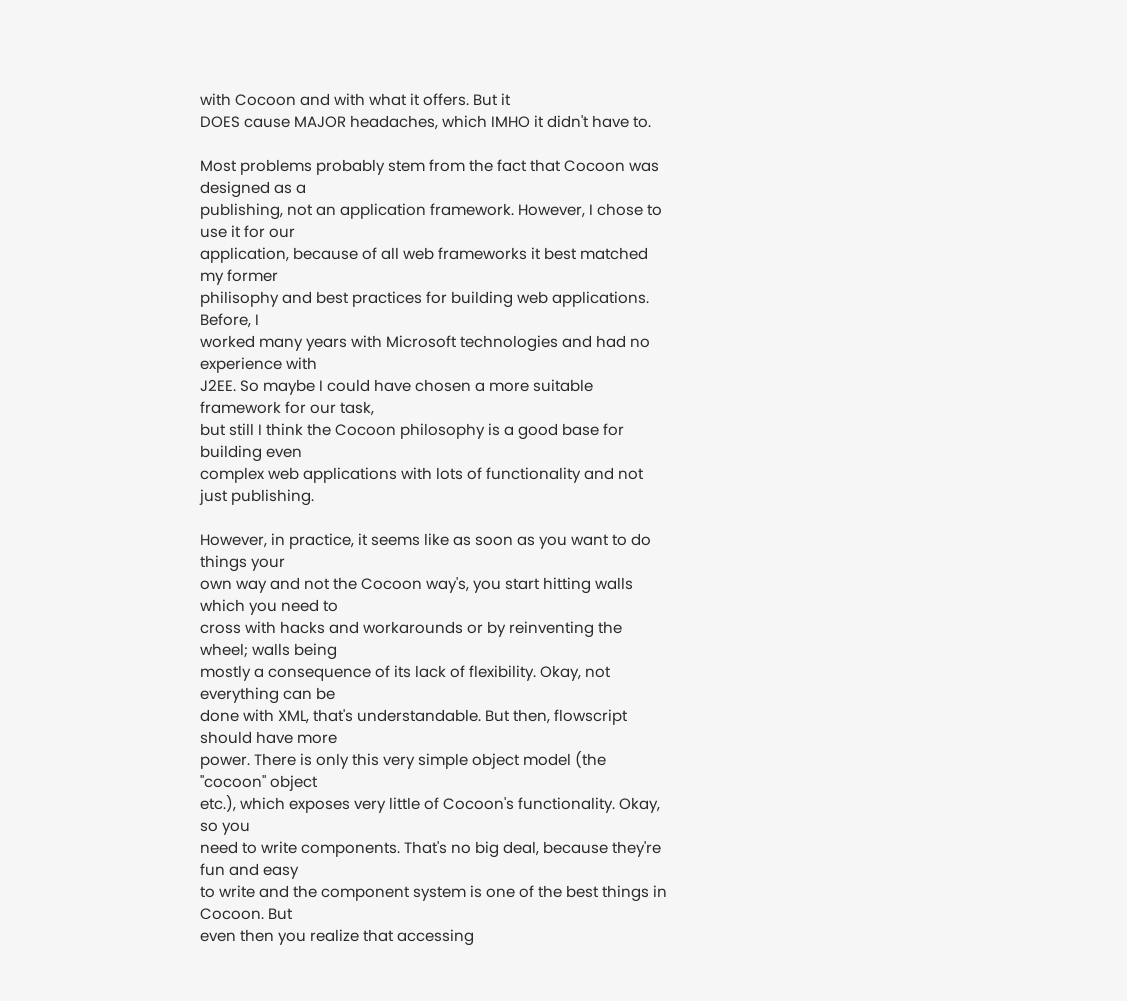with Cocoon and with what it offers. But it
DOES cause MAJOR headaches, which IMHO it didn't have to.

Most problems probably stem from the fact that Cocoon was designed as a
publishing, not an application framework. However, I chose to use it for our
application, because of all web frameworks it best matched my former
philisophy and best practices for building web applications. Before, I
worked many years with Microsoft technologies and had no experience with
J2EE. So maybe I could have chosen a more suitable framework for our task,
but still I think the Cocoon philosophy is a good base for building even
complex web applications with lots of functionality and not just publishing.

However, in practice, it seems like as soon as you want to do things your
own way and not the Cocoon way's, you start hitting walls which you need to
cross with hacks and workarounds or by reinventing the wheel; walls being
mostly a consequence of its lack of flexibility. Okay, not everything can be
done with XML, that's understandable. But then, flowscript should have more
power. There is only this very simple object model (the "cocoon" object
etc.), which exposes very little of Cocoon's functionality. Okay, so you
need to write components. That's no big deal, because they're fun and easy
to write and the component system is one of the best things in Cocoon. But
even then you realize that accessing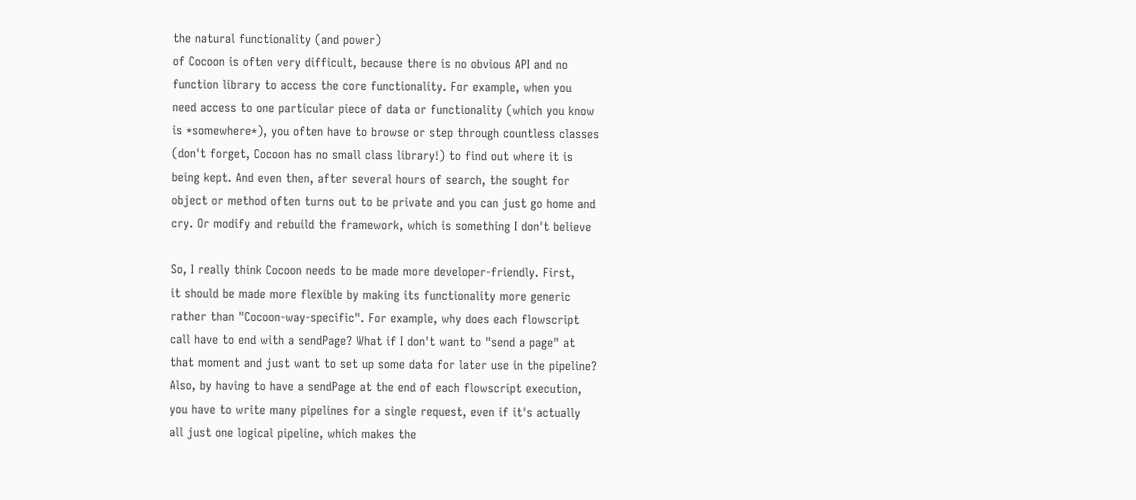the natural functionality (and power)
of Cocoon is often very difficult, because there is no obvious API and no
function library to access the core functionality. For example, when you
need access to one particular piece of data or functionality (which you know
is *somewhere*), you often have to browse or step through countless classes
(don't forget, Cocoon has no small class library!) to find out where it is
being kept. And even then, after several hours of search, the sought for
object or method often turns out to be private and you can just go home and
cry. Or modify and rebuild the framework, which is something I don't believe

So, I really think Cocoon needs to be made more developer-friendly. First,
it should be made more flexible by making its functionality more generic
rather than "Cocoon-way-specific". For example, why does each flowscript
call have to end with a sendPage? What if I don't want to "send a page" at
that moment and just want to set up some data for later use in the pipeline?
Also, by having to have a sendPage at the end of each flowscript execution,
you have to write many pipelines for a single request, even if it's actually
all just one logical pipeline, which makes the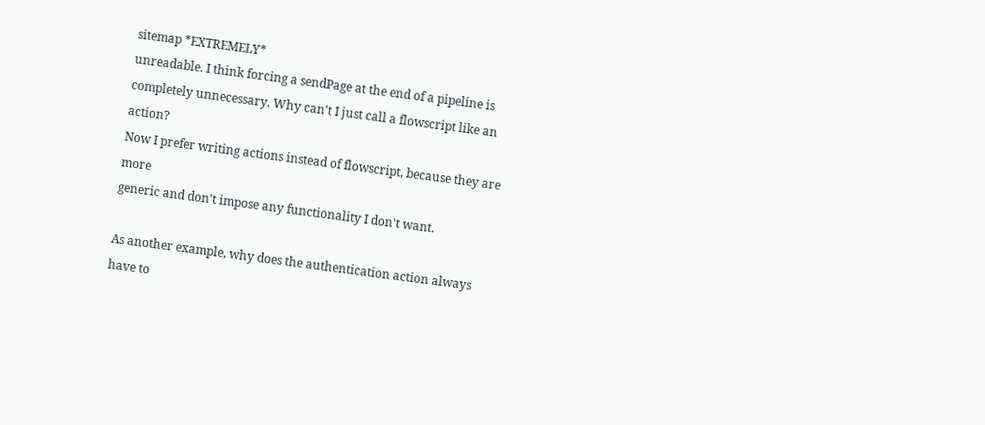sitemap *EXTREMELY*
unreadable. I think forcing a sendPage at the end of a pipeline is
completely unnecessary. Why can't I just call a flowscript like an action?
Now I prefer writing actions instead of flowscript, because they are more
generic and don't impose any functionality I don't want.

As another example, why does the authentication action always have to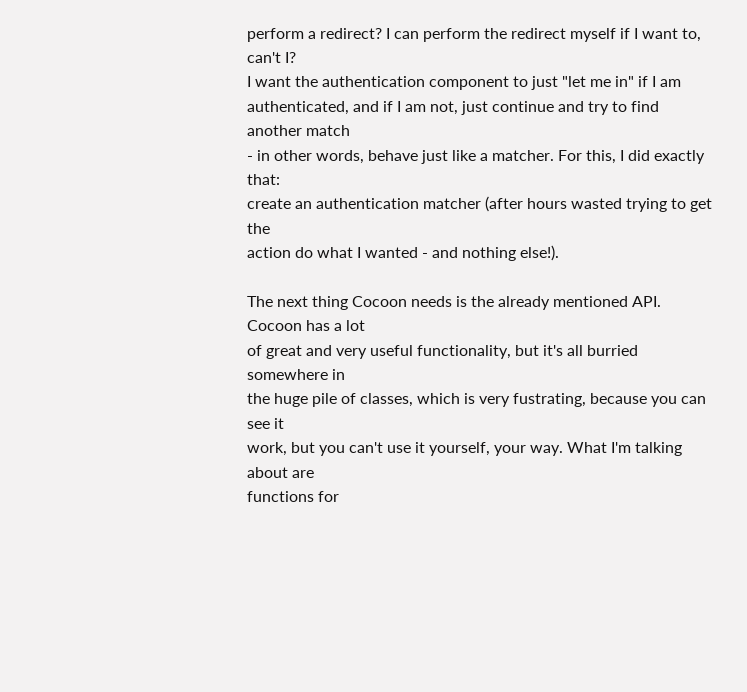perform a redirect? I can perform the redirect myself if I want to, can't I?
I want the authentication component to just "let me in" if I am
authenticated, and if I am not, just continue and try to find another match
- in other words, behave just like a matcher. For this, I did exactly that:
create an authentication matcher (after hours wasted trying to get the
action do what I wanted - and nothing else!).

The next thing Cocoon needs is the already mentioned API. Cocoon has a lot
of great and very useful functionality, but it's all burried somewhere in
the huge pile of classes, which is very fustrating, because you can see it
work, but you can't use it yourself, your way. What I'm talking about are
functions for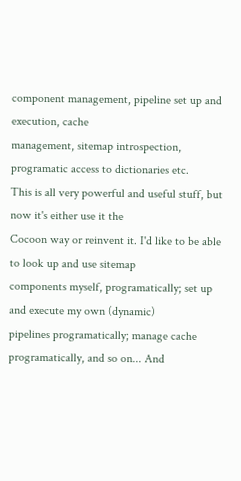component management, pipeline set up and execution, cache
management, sitemap introspection, programatic access to dictionaries etc.
This is all very powerful and useful stuff, but now it's either use it the
Cocoon way or reinvent it. I'd like to be able to look up and use sitemap
components myself, programatically; set up and execute my own (dynamic)
pipelines programatically; manage cache programatically, and so on... And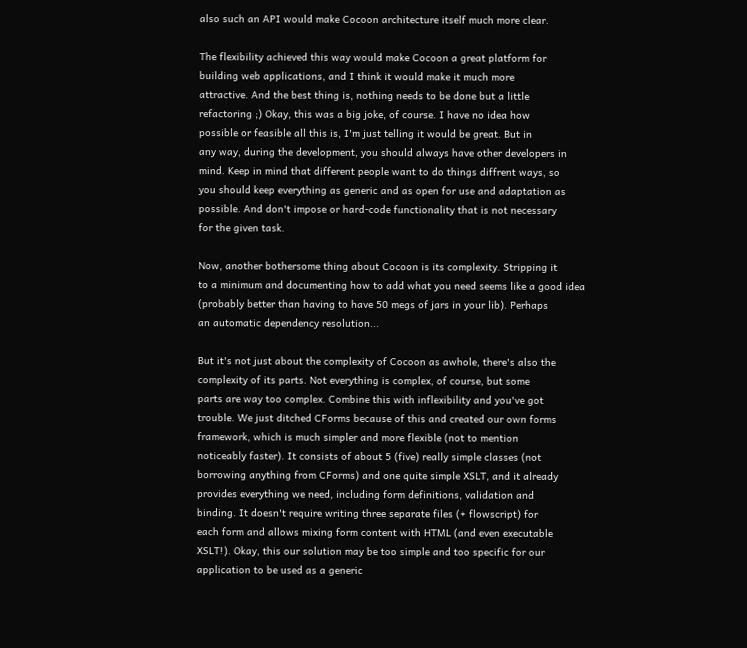also such an API would make Cocoon architecture itself much more clear.

The flexibility achieved this way would make Cocoon a great platform for
building web applications, and I think it would make it much more
attractive. And the best thing is, nothing needs to be done but a little
refactoring ;) Okay, this was a big joke, of course. I have no idea how
possible or feasible all this is, I'm just telling it would be great. But in
any way, during the development, you should always have other developers in
mind. Keep in mind that different people want to do things diffrent ways, so
you should keep everything as generic and as open for use and adaptation as
possible. And don't impose or hard-code functionality that is not necessary
for the given task.

Now, another bothersome thing about Cocoon is its complexity. Stripping it
to a minimum and documenting how to add what you need seems like a good idea
(probably better than having to have 50 megs of jars in your lib). Perhaps
an automatic dependency resolution...

But it's not just about the complexity of Cocoon as awhole, there's also the
complexity of its parts. Not everything is complex, of course, but some
parts are way too complex. Combine this with inflexibility and you've got
trouble. We just ditched CForms because of this and created our own forms
framework, which is much simpler and more flexible (not to mention
noticeably faster). It consists of about 5 (five) really simple classes (not
borrowing anything from CForms) and one quite simple XSLT, and it already
provides everything we need, including form definitions, validation and
binding. It doesn't require writing three separate files (+ flowscript) for
each form and allows mixing form content with HTML (and even executable
XSLT!). Okay, this our solution may be too simple and too specific for our
application to be used as a generic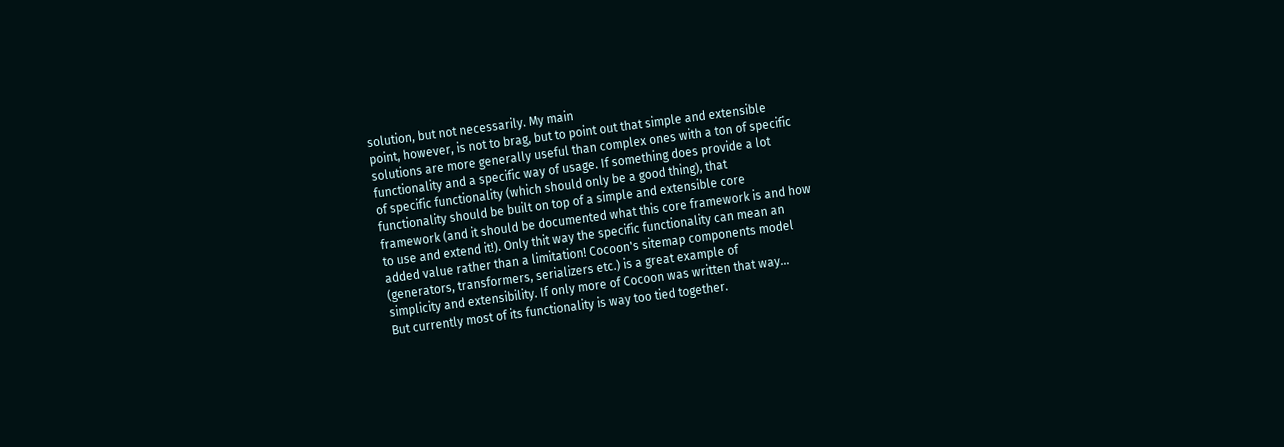solution, but not necessarily. My main
point, however, is not to brag, but to point out that simple and extensible
solutions are more generally useful than complex ones with a ton of specific
functionality and a specific way of usage. If something does provide a lot
of specific functionality (which should only be a good thing), that
functionality should be built on top of a simple and extensible core
framework (and it should be documented what this core framework is and how
to use and extend it!). Only thit way the specific functionality can mean an
added value rather than a limitation! Cocoon's sitemap components model
(generators, transformers, serializers etc.) is a great example of
simplicity and extensibility. If only more of Cocoon was written that way...
But currently most of its functionality is way too tied together.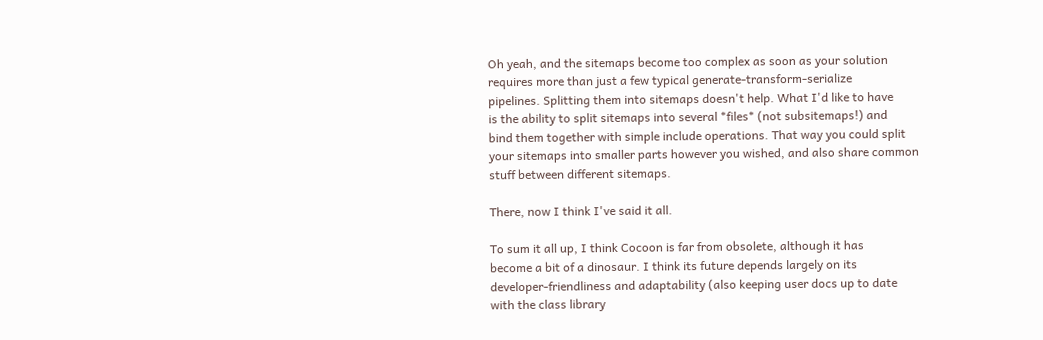Oh yeah, and the sitemaps become too complex as soon as your solution
requires more than just a few typical generate-transform-serialize
pipelines. Splitting them into sitemaps doesn't help. What I'd like to have
is the ability to split sitemaps into several *files* (not subsitemaps!) and
bind them together with simple include operations. That way you could split
your sitemaps into smaller parts however you wished, and also share common
stuff between different sitemaps.

There, now I think I've said it all.

To sum it all up, I think Cocoon is far from obsolete, although it has
become a bit of a dinosaur. I think its future depends largely on its
developer-friendliness and adaptability (also keeping user docs up to date
with the class library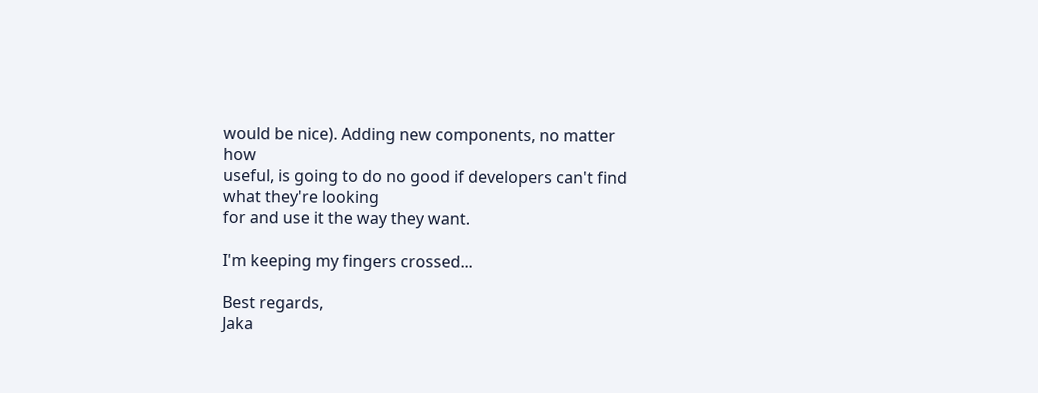would be nice). Adding new components, no matter how
useful, is going to do no good if developers can't find what they're looking
for and use it the way they want.

I'm keeping my fingers crossed...

Best regards,
Jaka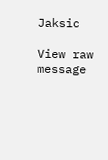Jaksic

View raw message